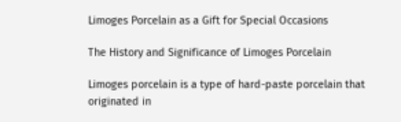Limoges Porcelain as a Gift for Special Occasions

The History and Significance of Limoges Porcelain

Limoges porcelain is a type of hard-paste porcelain that originated in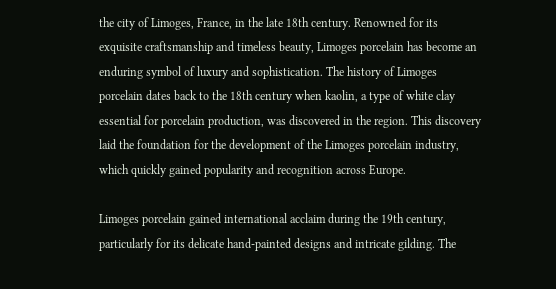the city of Limoges, France, in the late 18th century. Renowned for its exquisite craftsmanship and timeless beauty, Limoges porcelain has become an enduring symbol of luxury and sophistication. The history of Limoges porcelain dates back to the 18th century when kaolin, a type of white clay essential for porcelain production, was discovered in the region. This discovery laid the foundation for the development of the Limoges porcelain industry, which quickly gained popularity and recognition across Europe.

Limoges porcelain gained international acclaim during the 19th century, particularly for its delicate hand-painted designs and intricate gilding. The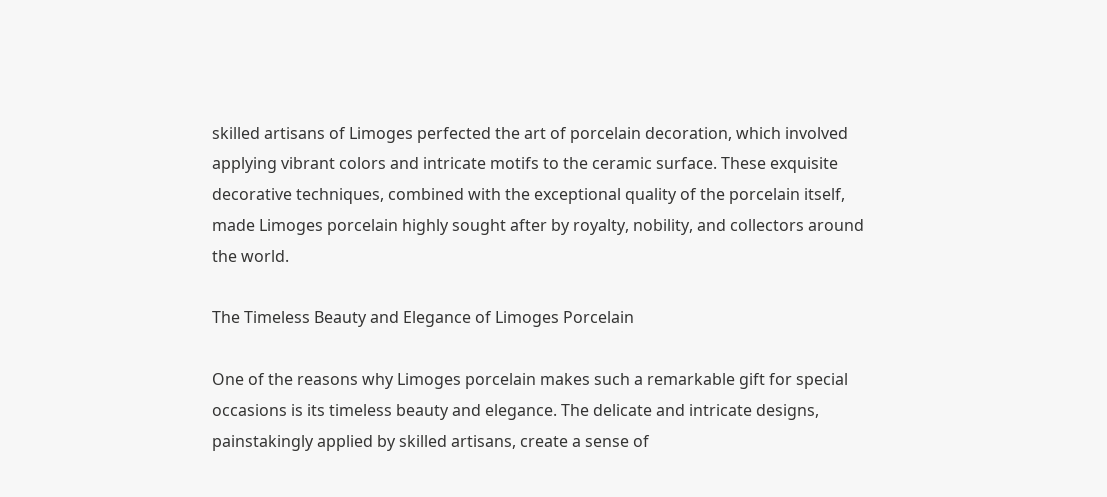skilled artisans of Limoges perfected the art of porcelain decoration, which involved applying vibrant colors and intricate motifs to the ceramic surface. These exquisite decorative techniques, combined with the exceptional quality of the porcelain itself, made Limoges porcelain highly sought after by royalty, nobility, and collectors around the world.

The Timeless Beauty and Elegance of Limoges Porcelain

One of the reasons why Limoges porcelain makes such a remarkable gift for special occasions is its timeless beauty and elegance. The delicate and intricate designs, painstakingly applied by skilled artisans, create a sense of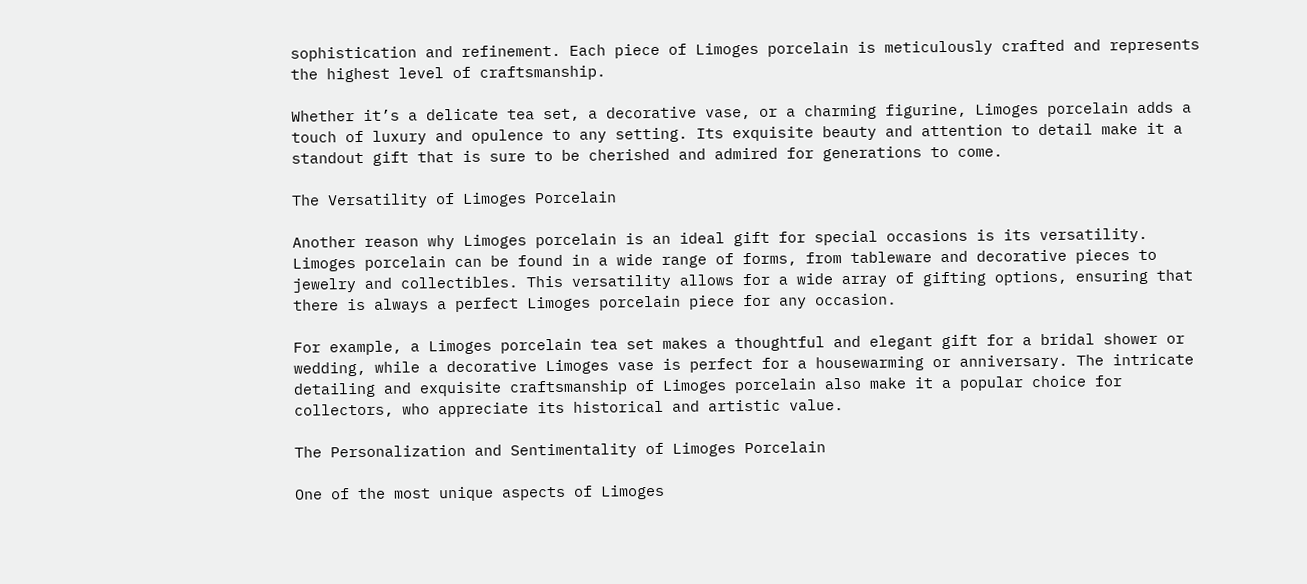sophistication and refinement. Each piece of Limoges porcelain is meticulously crafted and represents the highest level of craftsmanship.

Whether it’s a delicate tea set, a decorative vase, or a charming figurine, Limoges porcelain adds a touch of luxury and opulence to any setting. Its exquisite beauty and attention to detail make it a standout gift that is sure to be cherished and admired for generations to come.

The Versatility of Limoges Porcelain

Another reason why Limoges porcelain is an ideal gift for special occasions is its versatility. Limoges porcelain can be found in a wide range of forms, from tableware and decorative pieces to jewelry and collectibles. This versatility allows for a wide array of gifting options, ensuring that there is always a perfect Limoges porcelain piece for any occasion.

For example, a Limoges porcelain tea set makes a thoughtful and elegant gift for a bridal shower or wedding, while a decorative Limoges vase is perfect for a housewarming or anniversary. The intricate detailing and exquisite craftsmanship of Limoges porcelain also make it a popular choice for collectors, who appreciate its historical and artistic value.

The Personalization and Sentimentality of Limoges Porcelain

One of the most unique aspects of Limoges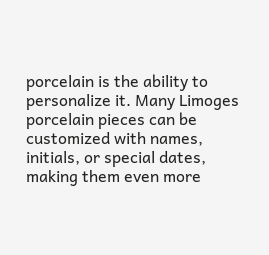porcelain is the ability to personalize it. Many Limoges porcelain pieces can be customized with names, initials, or special dates, making them even more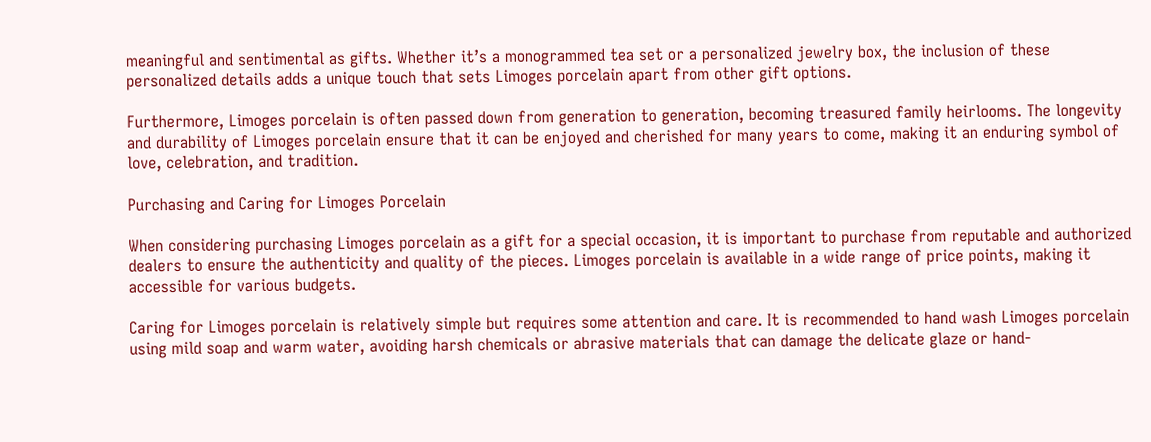meaningful and sentimental as gifts. Whether it’s a monogrammed tea set or a personalized jewelry box, the inclusion of these personalized details adds a unique touch that sets Limoges porcelain apart from other gift options.

Furthermore, Limoges porcelain is often passed down from generation to generation, becoming treasured family heirlooms. The longevity and durability of Limoges porcelain ensure that it can be enjoyed and cherished for many years to come, making it an enduring symbol of love, celebration, and tradition.

Purchasing and Caring for Limoges Porcelain

When considering purchasing Limoges porcelain as a gift for a special occasion, it is important to purchase from reputable and authorized dealers to ensure the authenticity and quality of the pieces. Limoges porcelain is available in a wide range of price points, making it accessible for various budgets.

Caring for Limoges porcelain is relatively simple but requires some attention and care. It is recommended to hand wash Limoges porcelain using mild soap and warm water, avoiding harsh chemicals or abrasive materials that can damage the delicate glaze or hand-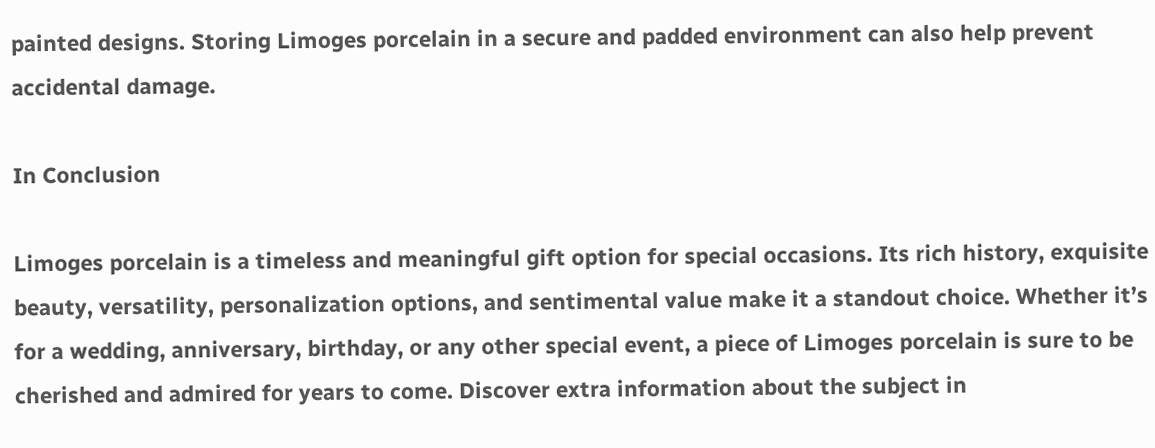painted designs. Storing Limoges porcelain in a secure and padded environment can also help prevent accidental damage.

In Conclusion

Limoges porcelain is a timeless and meaningful gift option for special occasions. Its rich history, exquisite beauty, versatility, personalization options, and sentimental value make it a standout choice. Whether it’s for a wedding, anniversary, birthday, or any other special event, a piece of Limoges porcelain is sure to be cherished and admired for years to come. Discover extra information about the subject in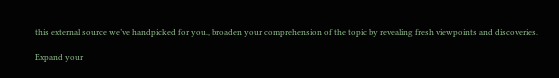this external source we’ve handpicked for you., broaden your comprehension of the topic by revealing fresh viewpoints and discoveries.

Expand your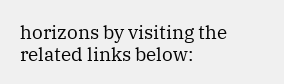horizons by visiting the related links below: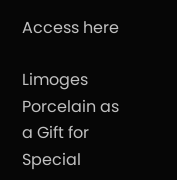Access here

Limoges Porcelain as a Gift for Special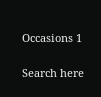Occasions 1

Search here